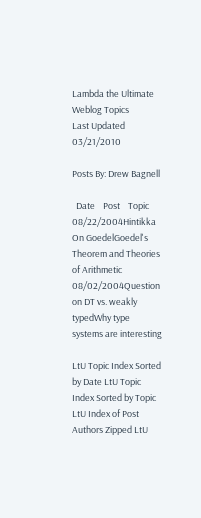Lambda the Ultimate Weblog Topics
Last Updated 03/21/2010

Posts By: Drew Bagnell

  Date    Post    Topic
08/22/2004Hintikka On GoedelGoedel's Theorem and Theories of Arithmetic
08/02/2004Question on DT vs. weakly typedWhy type systems are interesting

LtU Topic Index Sorted by Date LtU Topic Index Sorted by Topic LtU Index of Post Authors Zipped LtU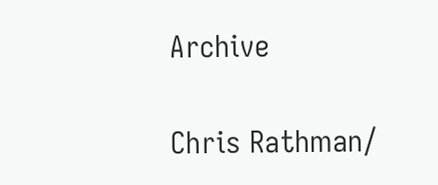Archive

Chris Rathman/